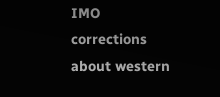IMO corrections about western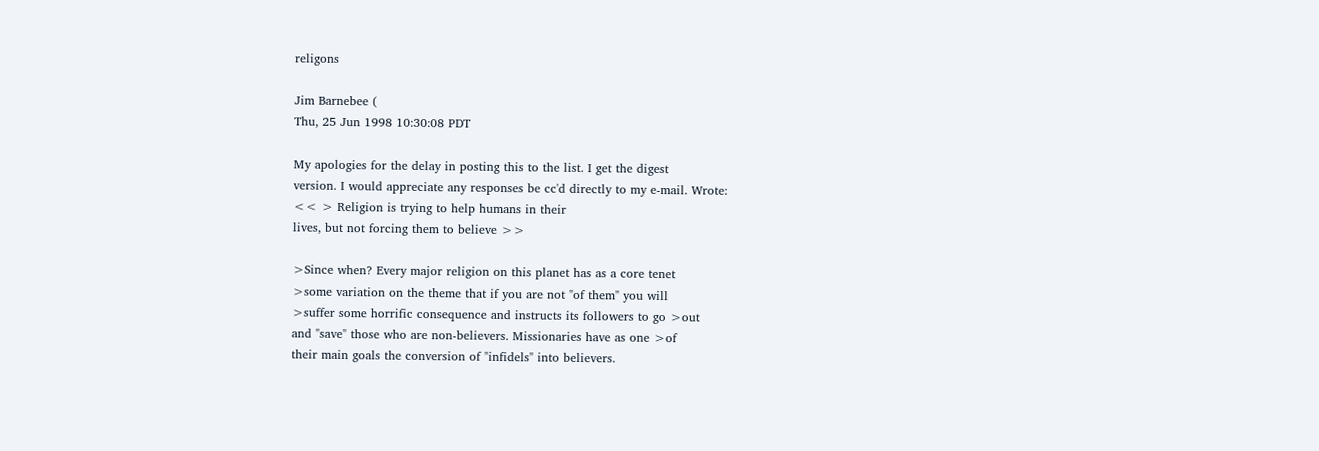religons

Jim Barnebee (
Thu, 25 Jun 1998 10:30:08 PDT

My apologies for the delay in posting this to the list. I get the digest
version. I would appreciate any responses be cc'd directly to my e-mail. Wrote:
<< > Religion is trying to help humans in their
lives, but not forcing them to believe >>

>Since when? Every major religion on this planet has as a core tenet
>some variation on the theme that if you are not "of them" you will
>suffer some horrific consequence and instructs its followers to go >out
and "save" those who are non-believers. Missionaries have as one >of
their main goals the conversion of "infidels" into believers.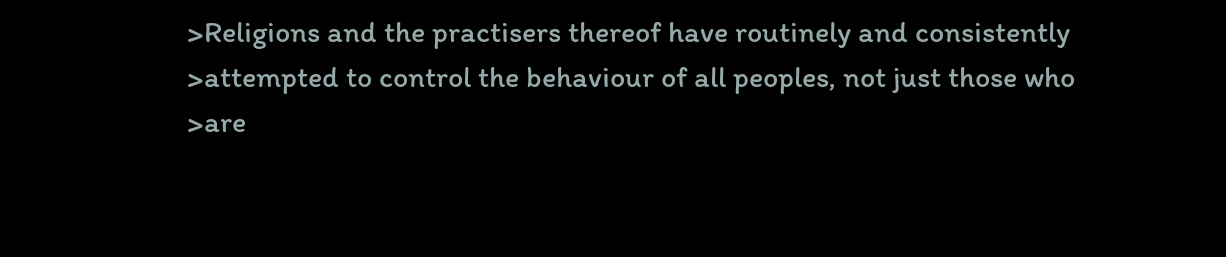>Religions and the practisers thereof have routinely and consistently
>attempted to control the behaviour of all peoples, not just those who
>are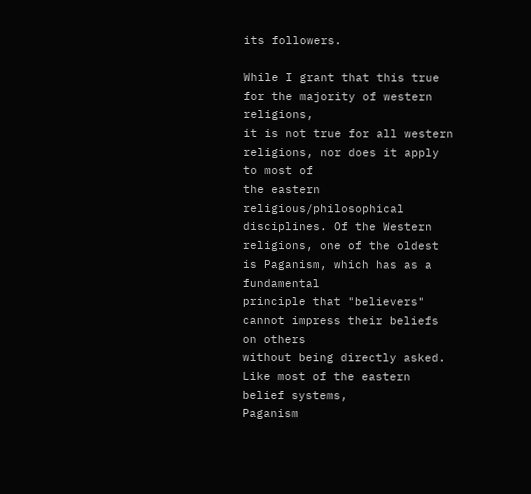its followers.

While I grant that this true for the majority of western religions,
it is not true for all western religions, nor does it apply to most of
the eastern religious/philosophical disciplines. Of the Western
religions, one of the oldest is Paganism, which has as a fundamental
principle that "believers" cannot impress their beliefs on others
without being directly asked. Like most of the eastern belief systems,
Paganism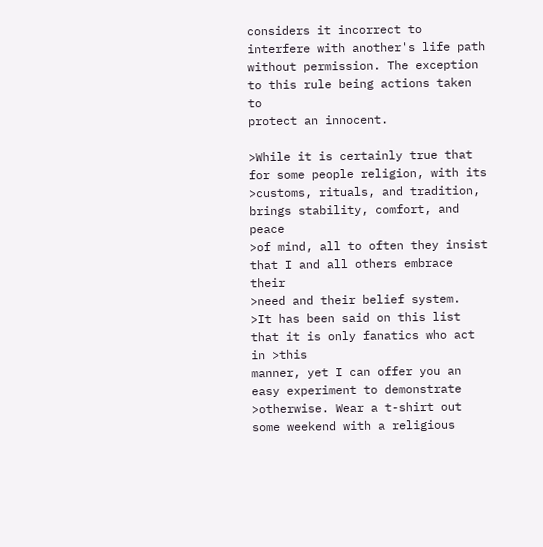considers it incorrect to interfere with another's life path
without permission. The exception to this rule being actions taken to
protect an innocent.

>While it is certainly true that for some people religion, with its
>customs, rituals, and tradition, brings stability, comfort, and peace
>of mind, all to often they insist that I and all others embrace their
>need and their belief system.
>It has been said on this list that it is only fanatics who act in >this
manner, yet I can offer you an easy experiment to demonstrate
>otherwise. Wear a t-shirt out some weekend with a religious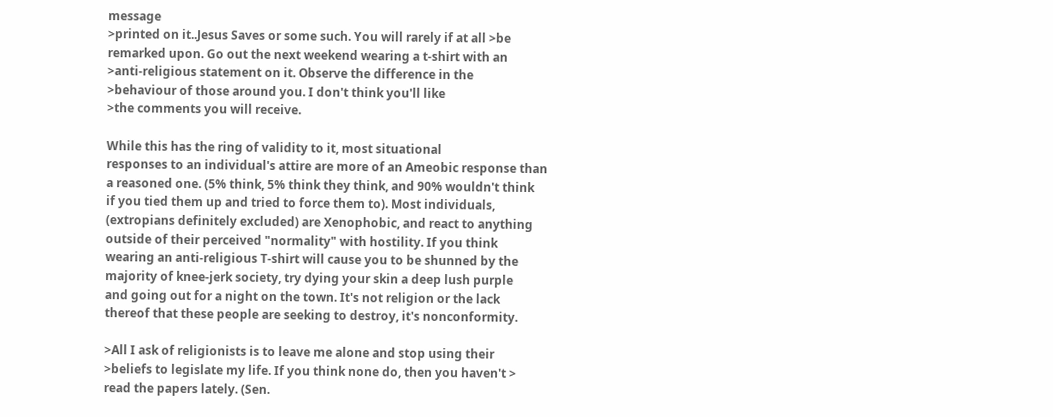message
>printed on it..Jesus Saves or some such. You will rarely if at all >be
remarked upon. Go out the next weekend wearing a t-shirt with an
>anti-religious statement on it. Observe the difference in the
>behaviour of those around you. I don't think you'll like
>the comments you will receive.

While this has the ring of validity to it, most situational
responses to an individual's attire are more of an Ameobic response than
a reasoned one. (5% think, 5% think they think, and 90% wouldn't think
if you tied them up and tried to force them to). Most individuals,
(extropians definitely excluded) are Xenophobic, and react to anything
outside of their perceived "normality" with hostility. If you think
wearing an anti-religious T-shirt will cause you to be shunned by the
majority of knee-jerk society, try dying your skin a deep lush purple
and going out for a night on the town. It's not religion or the lack
thereof that these people are seeking to destroy, it's nonconformity.

>All I ask of religionists is to leave me alone and stop using their
>beliefs to legislate my life. If you think none do, then you haven't >
read the papers lately. (Sen.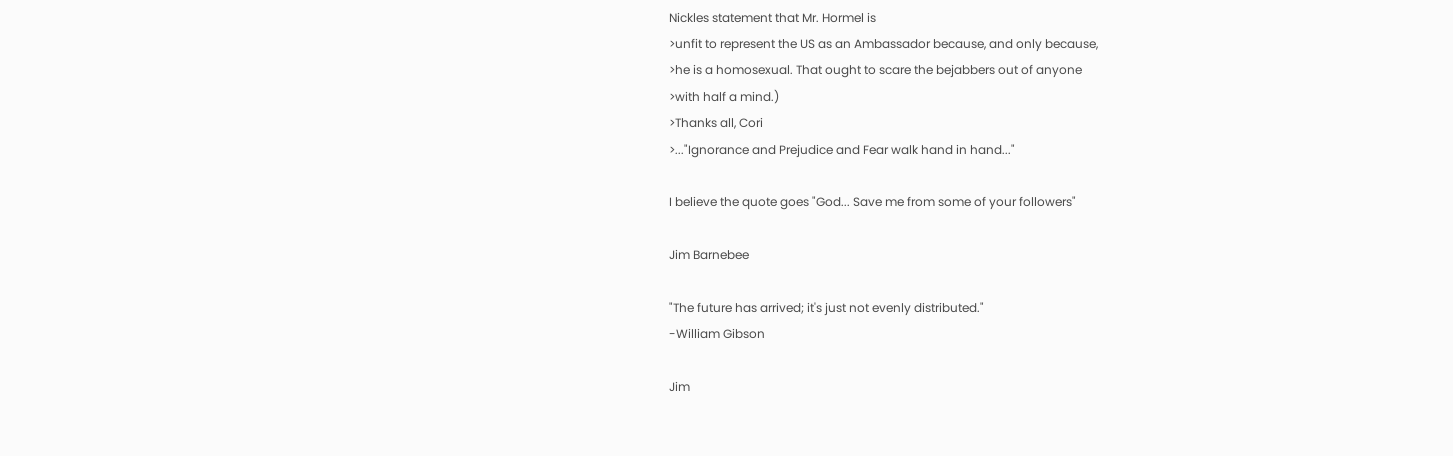Nickles statement that Mr. Hormel is
>unfit to represent the US as an Ambassador because, and only because,
>he is a homosexual. That ought to scare the bejabbers out of anyone
>with half a mind.)
>Thanks all, Cori
>..."Ignorance and Prejudice and Fear walk hand in hand..."

I believe the quote goes "God... Save me from some of your followers"

Jim Barnebee

"The future has arrived; it's just not evenly distributed."
-William Gibson

Jim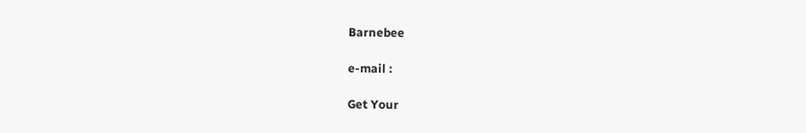Barnebee

e-mail :

Get Your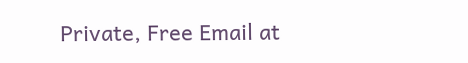Private, Free Email at